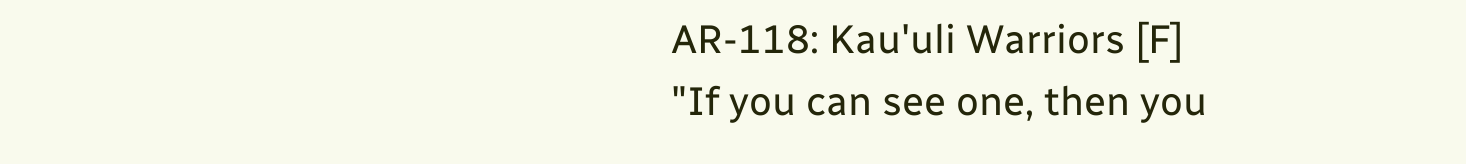AR-118: Kau'uli Warriors [F]
"If you can see one, then you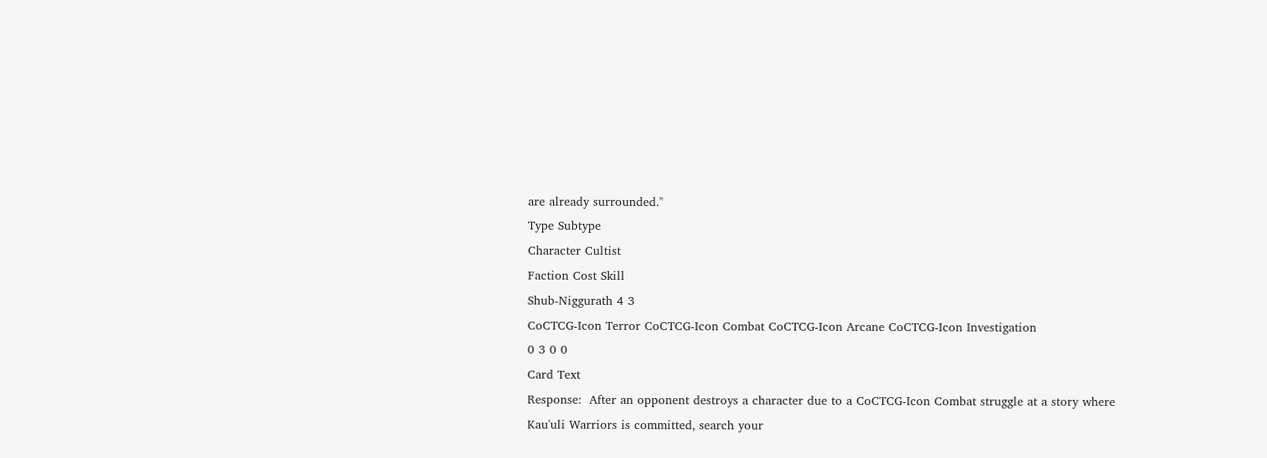are already surrounded."
Type Subtype
Character Cultist
Faction Cost Skill
Shub-Niggurath 4 3
CoCTCG-Icon Terror CoCTCG-Icon Combat CoCTCG-Icon Arcane CoCTCG-Icon Investigation
0 3 0 0
Card Text
Response:  After an opponent destroys a character due to a CoCTCG-Icon Combat struggle at a story where Kau'uli Warriors is committed, search your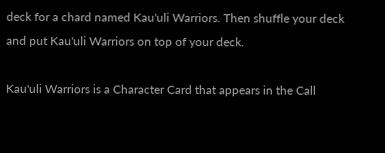deck for a chard named Kau'uli Warriors. Then shuffle your deck and put Kau'uli Warriors on top of your deck.

Kau'uli Warriors is a Character Card that appears in the Call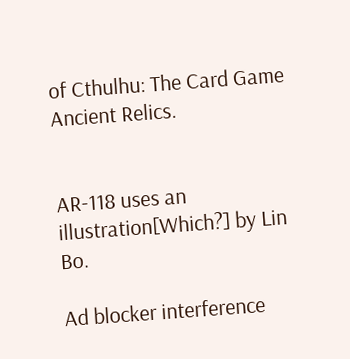of Cthulhu: The Card Game Ancient Relics.


AR-118 uses an illustration[Which?] by Lin Bo.

Ad blocker interference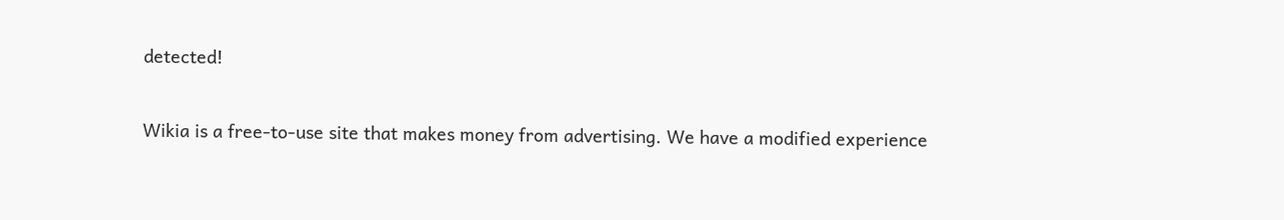detected!

Wikia is a free-to-use site that makes money from advertising. We have a modified experience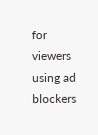for viewers using ad blockers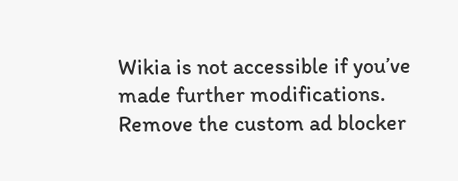Wikia is not accessible if you’ve made further modifications. Remove the custom ad blocker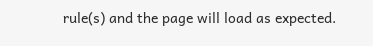rule(s) and the page will load as expected.